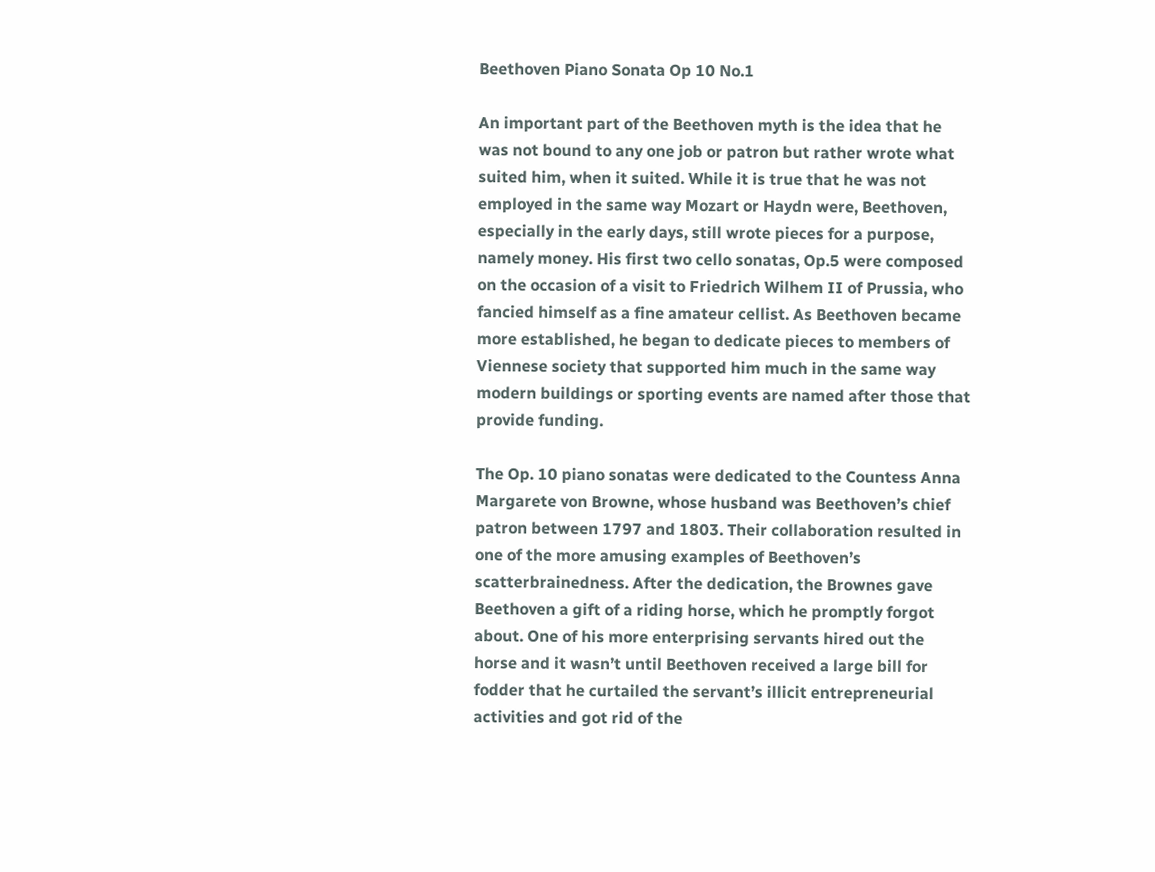Beethoven Piano Sonata Op 10 No.1

An important part of the Beethoven myth is the idea that he was not bound to any one job or patron but rather wrote what suited him, when it suited. While it is true that he was not employed in the same way Mozart or Haydn were, Beethoven, especially in the early days, still wrote pieces for a purpose, namely money. His first two cello sonatas, Op.5 were composed on the occasion of a visit to Friedrich Wilhem II of Prussia, who fancied himself as a fine amateur cellist. As Beethoven became more established, he began to dedicate pieces to members of Viennese society that supported him much in the same way modern buildings or sporting events are named after those that provide funding.

The Op. 10 piano sonatas were dedicated to the Countess Anna Margarete von Browne, whose husband was Beethoven’s chief patron between 1797 and 1803. Their collaboration resulted in one of the more amusing examples of Beethoven’s scatterbrainedness. After the dedication, the Brownes gave Beethoven a gift of a riding horse, which he promptly forgot about. One of his more enterprising servants hired out the horse and it wasn’t until Beethoven received a large bill for fodder that he curtailed the servant’s illicit entrepreneurial activities and got rid of the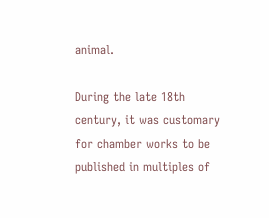animal.

During the late 18th century, it was customary for chamber works to be published in multiples of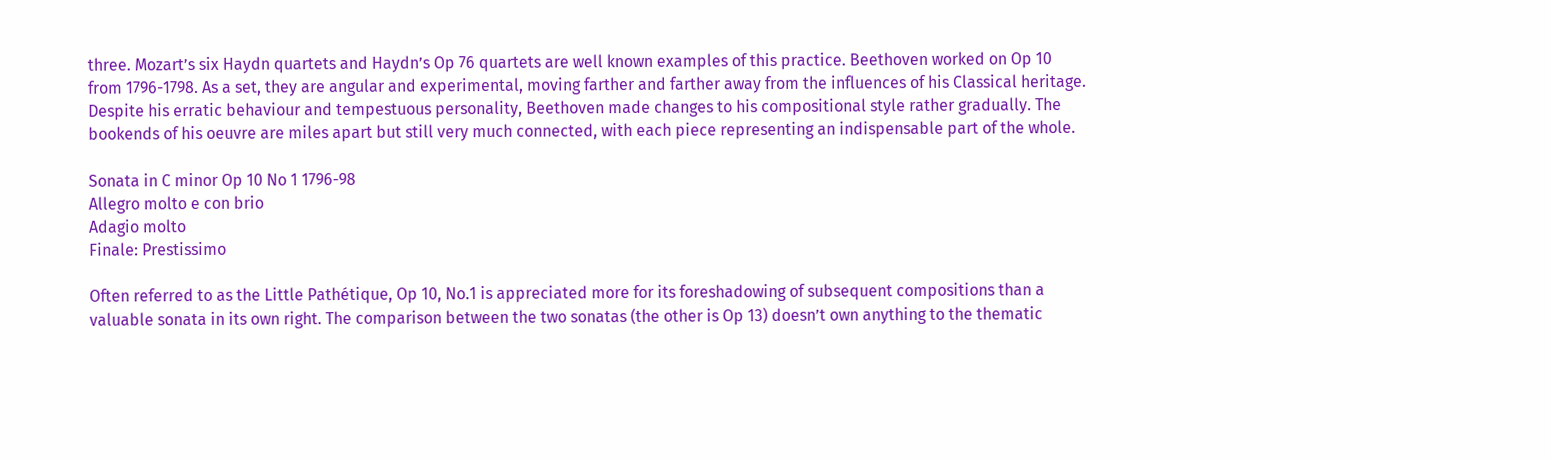three. Mozart’s six Haydn quartets and Haydn’s Op 76 quartets are well known examples of this practice. Beethoven worked on Op 10 from 1796-1798. As a set, they are angular and experimental, moving farther and farther away from the influences of his Classical heritage. Despite his erratic behaviour and tempestuous personality, Beethoven made changes to his compositional style rather gradually. The bookends of his oeuvre are miles apart but still very much connected, with each piece representing an indispensable part of the whole.

Sonata in C minor Op 10 No 1 1796-98
Allegro molto e con brio
Adagio molto
Finale: Prestissimo

Often referred to as the Little Pathétique, Op 10, No.1 is appreciated more for its foreshadowing of subsequent compositions than a valuable sonata in its own right. The comparison between the two sonatas (the other is Op 13) doesn’t own anything to the thematic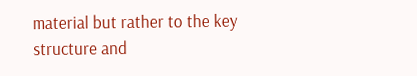material but rather to the key structure and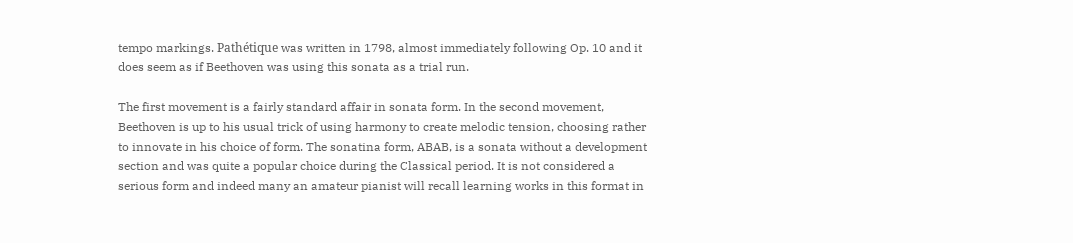tempo markings. Pathétique was written in 1798, almost immediately following Op. 10 and it does seem as if Beethoven was using this sonata as a trial run.

The first movement is a fairly standard affair in sonata form. In the second movement, Beethoven is up to his usual trick of using harmony to create melodic tension, choosing rather to innovate in his choice of form. The sonatina form, ABAB, is a sonata without a development section and was quite a popular choice during the Classical period. It is not considered a serious form and indeed many an amateur pianist will recall learning works in this format in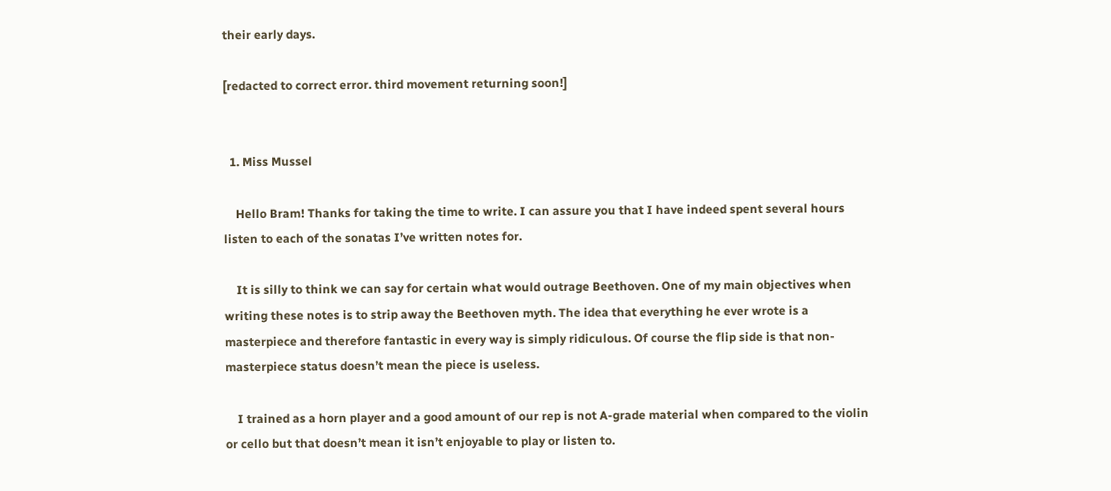their early days.

[redacted to correct error. third movement returning soon!]


  1. Miss Mussel

    Hello Bram! Thanks for taking the time to write. I can assure you that I have indeed spent several hours listen to each of the sonatas I’ve written notes for.

    It is silly to think we can say for certain what would outrage Beethoven. One of my main objectives when writing these notes is to strip away the Beethoven myth. The idea that everything he ever wrote is a masterpiece and therefore fantastic in every way is simply ridiculous. Of course the flip side is that non-masterpiece status doesn’t mean the piece is useless.

    I trained as a horn player and a good amount of our rep is not A-grade material when compared to the violin or cello but that doesn’t mean it isn’t enjoyable to play or listen to.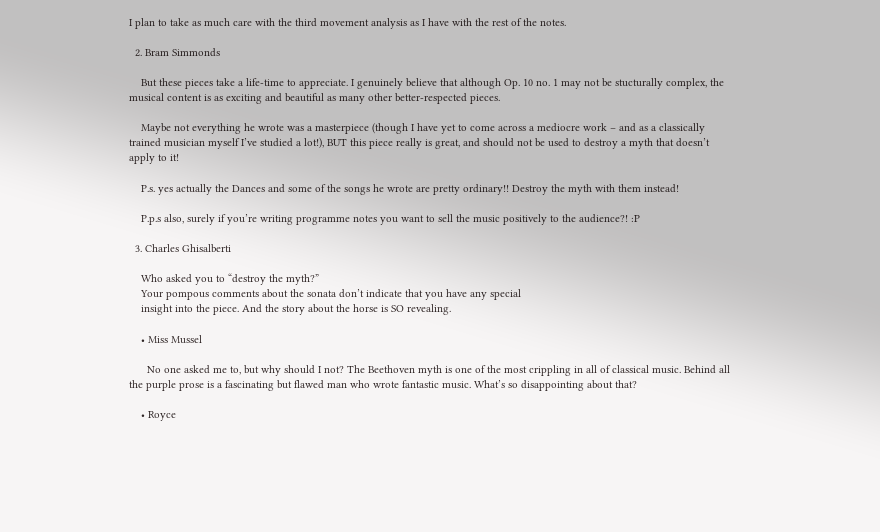I plan to take as much care with the third movement analysis as I have with the rest of the notes.

  2. Bram Simmonds

    But these pieces take a life-time to appreciate. I genuinely believe that although Op. 10 no. 1 may not be stucturally complex, the musical content is as exciting and beautiful as many other better-respected pieces.

    Maybe not everything he wrote was a masterpiece (though I have yet to come across a mediocre work – and as a classically trained musician myself I’ve studied a lot!), BUT this piece really is great, and should not be used to destroy a myth that doesn’t apply to it!

    P.s. yes actually the Dances and some of the songs he wrote are pretty ordinary!! Destroy the myth with them instead!

    P.p.s also, surely if you’re writing programme notes you want to sell the music positively to the audience?! :P

  3. Charles Ghisalberti

    Who asked you to “destroy the myth?”
    Your pompous comments about the sonata don’t indicate that you have any special
    insight into the piece. And the story about the horse is SO revealing.

    • Miss Mussel

      No one asked me to, but why should I not? The Beethoven myth is one of the most crippling in all of classical music. Behind all the purple prose is a fascinating but flawed man who wrote fantastic music. What’s so disappointing about that?

    • Royce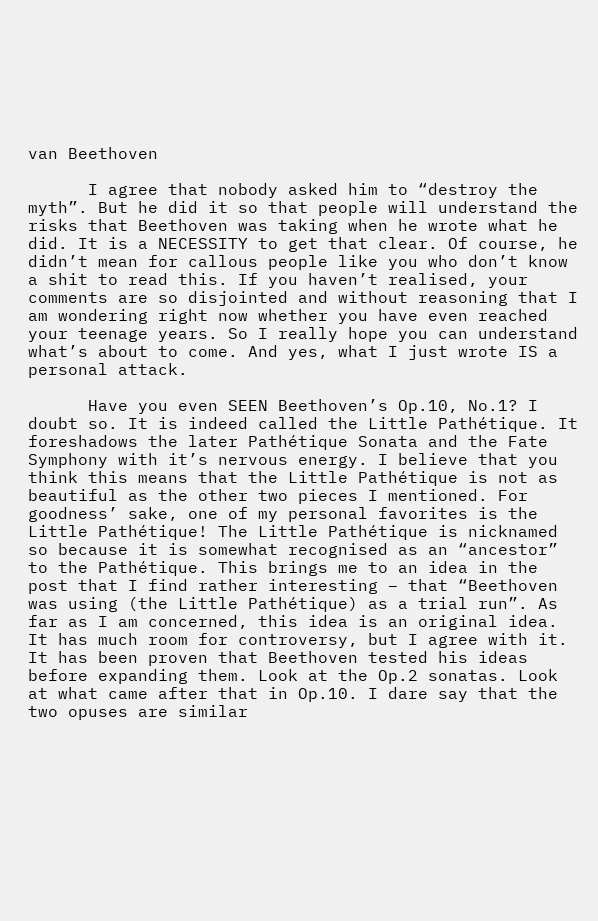van Beethoven

      I agree that nobody asked him to “destroy the myth”. But he did it so that people will understand the risks that Beethoven was taking when he wrote what he did. It is a NECESSITY to get that clear. Of course, he didn’t mean for callous people like you who don’t know a shit to read this. If you haven’t realised, your comments are so disjointed and without reasoning that I am wondering right now whether you have even reached your teenage years. So I really hope you can understand what’s about to come. And yes, what I just wrote IS a personal attack.

      Have you even SEEN Beethoven’s Op.10, No.1? I doubt so. It is indeed called the Little Pathétique. It foreshadows the later Pathétique Sonata and the Fate Symphony with it’s nervous energy. I believe that you think this means that the Little Pathétique is not as beautiful as the other two pieces I mentioned. For goodness’ sake, one of my personal favorites is the Little Pathétique! The Little Pathétique is nicknamed so because it is somewhat recognised as an “ancestor” to the Pathétique. This brings me to an idea in the post that I find rather interesting – that “Beethoven was using (the Little Pathétique) as a trial run”. As far as I am concerned, this idea is an original idea. It has much room for controversy, but I agree with it. It has been proven that Beethoven tested his ideas before expanding them. Look at the Op.2 sonatas. Look at what came after that in Op.10. I dare say that the two opuses are similar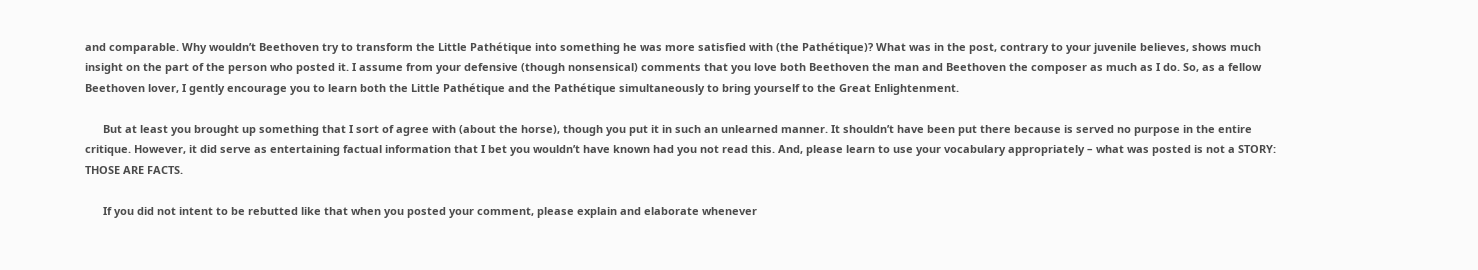and comparable. Why wouldn’t Beethoven try to transform the Little Pathétique into something he was more satisfied with (the Pathétique)? What was in the post, contrary to your juvenile believes, shows much insight on the part of the person who posted it. I assume from your defensive (though nonsensical) comments that you love both Beethoven the man and Beethoven the composer as much as I do. So, as a fellow Beethoven lover, I gently encourage you to learn both the Little Pathétique and the Pathétique simultaneously to bring yourself to the Great Enlightenment.

      But at least you brought up something that I sort of agree with (about the horse), though you put it in such an unlearned manner. It shouldn’t have been put there because is served no purpose in the entire critique. However, it did serve as entertaining factual information that I bet you wouldn’t have known had you not read this. And, please learn to use your vocabulary appropriately – what was posted is not a STORY: THOSE ARE FACTS.

      If you did not intent to be rebutted like that when you posted your comment, please explain and elaborate whenever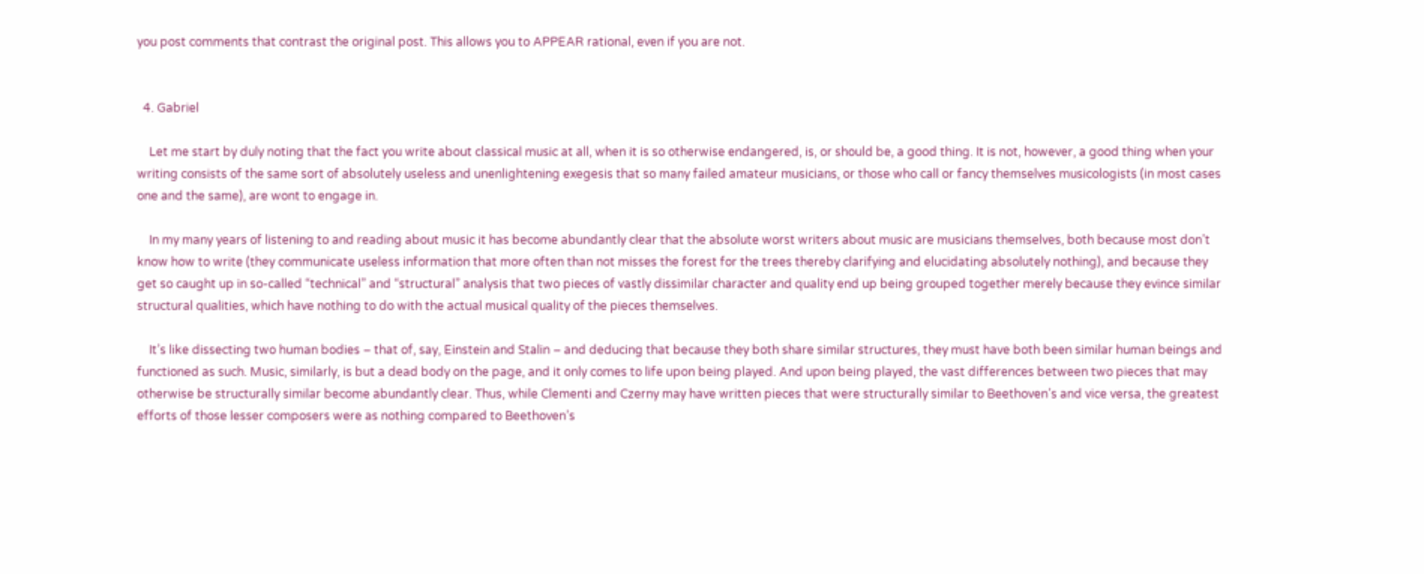you post comments that contrast the original post. This allows you to APPEAR rational, even if you are not.


  4. Gabriel

    Let me start by duly noting that the fact you write about classical music at all, when it is so otherwise endangered, is, or should be, a good thing. It is not, however, a good thing when your writing consists of the same sort of absolutely useless and unenlightening exegesis that so many failed amateur musicians, or those who call or fancy themselves musicologists (in most cases one and the same), are wont to engage in.

    In my many years of listening to and reading about music it has become abundantly clear that the absolute worst writers about music are musicians themselves, both because most don’t know how to write (they communicate useless information that more often than not misses the forest for the trees thereby clarifying and elucidating absolutely nothing), and because they get so caught up in so-called “technical” and “structural” analysis that two pieces of vastly dissimilar character and quality end up being grouped together merely because they evince similar structural qualities, which have nothing to do with the actual musical quality of the pieces themselves.

    It’s like dissecting two human bodies – that of, say, Einstein and Stalin – and deducing that because they both share similar structures, they must have both been similar human beings and functioned as such. Music, similarly, is but a dead body on the page, and it only comes to life upon being played. And upon being played, the vast differences between two pieces that may otherwise be structurally similar become abundantly clear. Thus, while Clementi and Czerny may have written pieces that were structurally similar to Beethoven’s and vice versa, the greatest efforts of those lesser composers were as nothing compared to Beethoven’s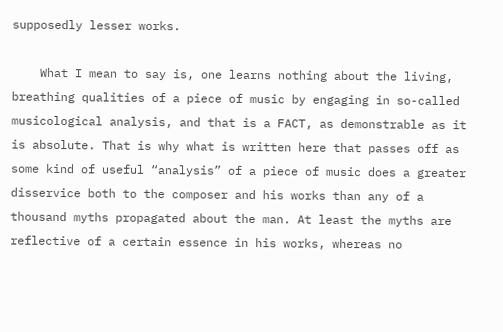supposedly lesser works.

    What I mean to say is, one learns nothing about the living, breathing qualities of a piece of music by engaging in so-called musicological analysis, and that is a FACT, as demonstrable as it is absolute. That is why what is written here that passes off as some kind of useful “analysis” of a piece of music does a greater disservice both to the composer and his works than any of a thousand myths propagated about the man. At least the myths are reflective of a certain essence in his works, whereas no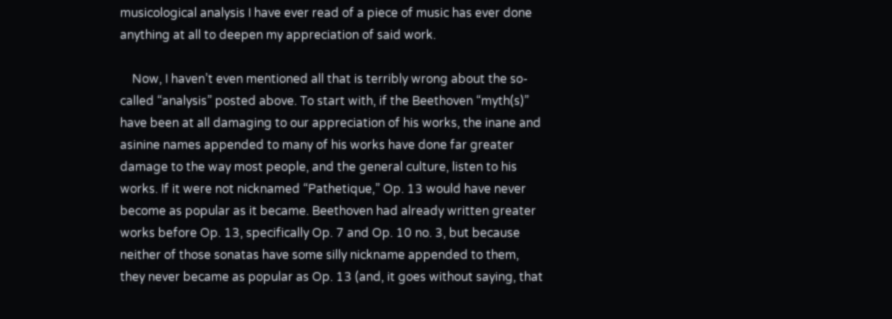musicological analysis I have ever read of a piece of music has ever done anything at all to deepen my appreciation of said work.

    Now, I haven’t even mentioned all that is terribly wrong about the so-called “analysis” posted above. To start with, if the Beethoven “myth(s)” have been at all damaging to our appreciation of his works, the inane and asinine names appended to many of his works have done far greater damage to the way most people, and the general culture, listen to his works. If it were not nicknamed “Pathetique,” Op. 13 would have never become as popular as it became. Beethoven had already written greater works before Op. 13, specifically Op. 7 and Op. 10 no. 3, but because neither of those sonatas have some silly nickname appended to them, they never became as popular as Op. 13 (and, it goes without saying, that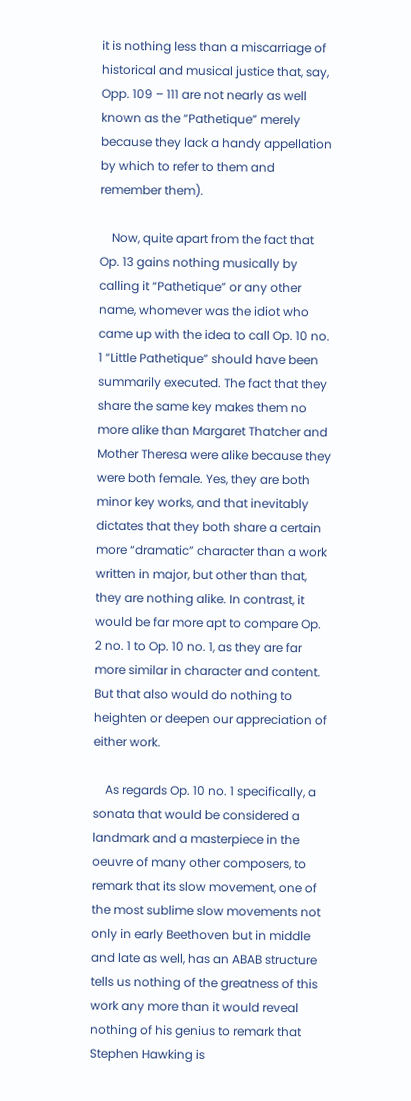it is nothing less than a miscarriage of historical and musical justice that, say, Opp. 109 – 111 are not nearly as well known as the “Pathetique” merely because they lack a handy appellation by which to refer to them and remember them).

    Now, quite apart from the fact that Op. 13 gains nothing musically by calling it “Pathetique” or any other name, whomever was the idiot who came up with the idea to call Op. 10 no. 1 “Little Pathetique” should have been summarily executed. The fact that they share the same key makes them no more alike than Margaret Thatcher and Mother Theresa were alike because they were both female. Yes, they are both minor key works, and that inevitably dictates that they both share a certain more “dramatic” character than a work written in major, but other than that, they are nothing alike. In contrast, it would be far more apt to compare Op. 2 no. 1 to Op. 10 no. 1, as they are far more similar in character and content. But that also would do nothing to heighten or deepen our appreciation of either work.

    As regards Op. 10 no. 1 specifically, a sonata that would be considered a landmark and a masterpiece in the oeuvre of many other composers, to remark that its slow movement, one of the most sublime slow movements not only in early Beethoven but in middle and late as well, has an ABAB structure tells us nothing of the greatness of this work any more than it would reveal nothing of his genius to remark that Stephen Hawking is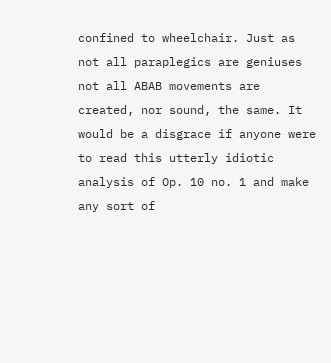confined to wheelchair. Just as not all paraplegics are geniuses not all ABAB movements are created, nor sound, the same. It would be a disgrace if anyone were to read this utterly idiotic analysis of Op. 10 no. 1 and make any sort of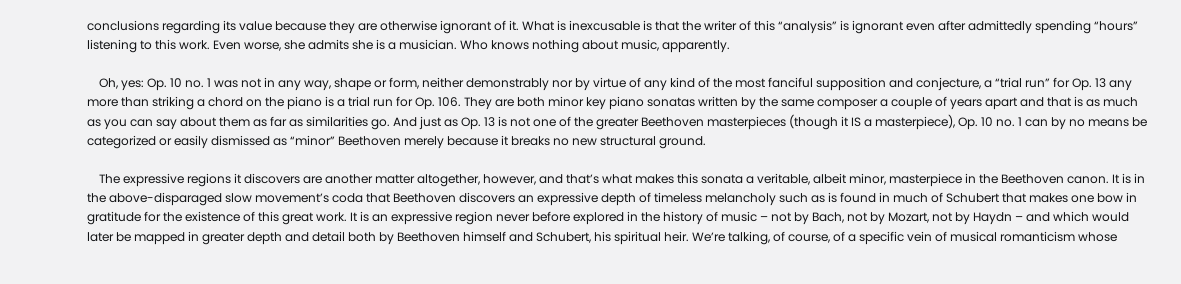conclusions regarding its value because they are otherwise ignorant of it. What is inexcusable is that the writer of this “analysis” is ignorant even after admittedly spending “hours” listening to this work. Even worse, she admits she is a musician. Who knows nothing about music, apparently.

    Oh, yes: Op. 10 no. 1 was not in any way, shape or form, neither demonstrably nor by virtue of any kind of the most fanciful supposition and conjecture, a “trial run” for Op. 13 any more than striking a chord on the piano is a trial run for Op. 106. They are both minor key piano sonatas written by the same composer a couple of years apart and that is as much as you can say about them as far as similarities go. And just as Op. 13 is not one of the greater Beethoven masterpieces (though it IS a masterpiece), Op. 10 no. 1 can by no means be categorized or easily dismissed as “minor” Beethoven merely because it breaks no new structural ground.

    The expressive regions it discovers are another matter altogether, however, and that’s what makes this sonata a veritable, albeit minor, masterpiece in the Beethoven canon. It is in the above-disparaged slow movement’s coda that Beethoven discovers an expressive depth of timeless melancholy such as is found in much of Schubert that makes one bow in gratitude for the existence of this great work. It is an expressive region never before explored in the history of music – not by Bach, not by Mozart, not by Haydn – and which would later be mapped in greater depth and detail both by Beethoven himself and Schubert, his spiritual heir. We’re talking, of course, of a specific vein of musical romanticism whose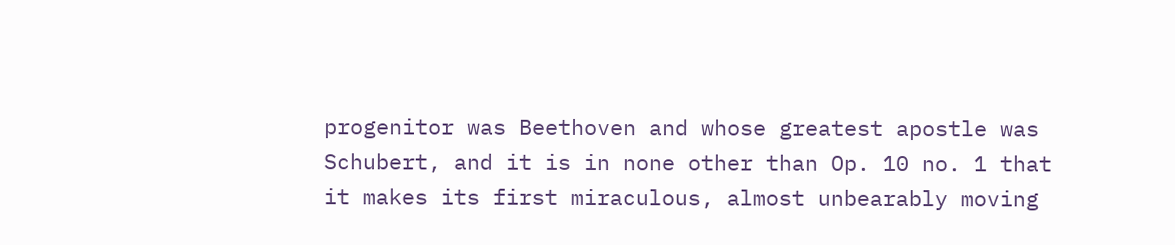progenitor was Beethoven and whose greatest apostle was Schubert, and it is in none other than Op. 10 no. 1 that it makes its first miraculous, almost unbearably moving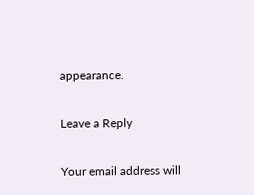appearance.

Leave a Reply

Your email address will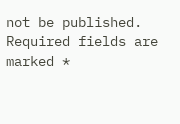not be published. Required fields are marked *